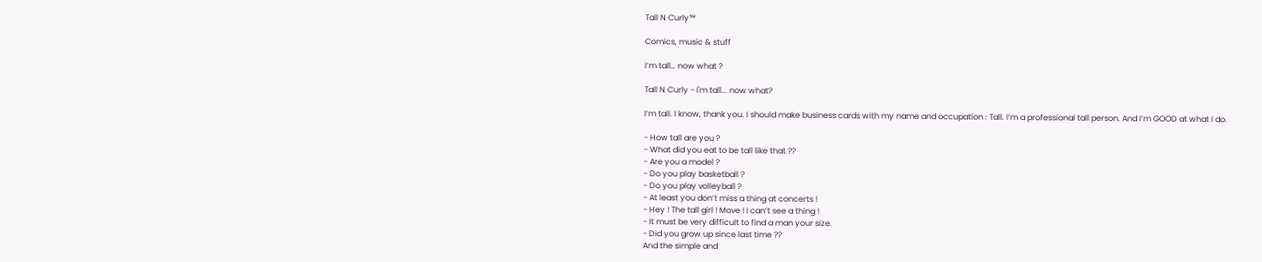Tall N Curly™

Comics, music & stuff

I’m tall… now what ?

Tall N Curly - I'm tall... now what?

I’m tall. I know, thank you. I should make business cards with my name and occupation : Tall. I’m a professional tall person. And I’m GOOD at what I do.

- How tall are you ?
- What did you eat to be tall like that ??
- Are you a model ?
- Do you play basketball ?
- Do you play volleyball ?
- At least you don’t miss a thing at concerts !
- Hey ! The tall girl ! Move ! I can’t see a thing !
- It must be very difficult to find a man your size.
- Did you grow up since last time ??
And the simple and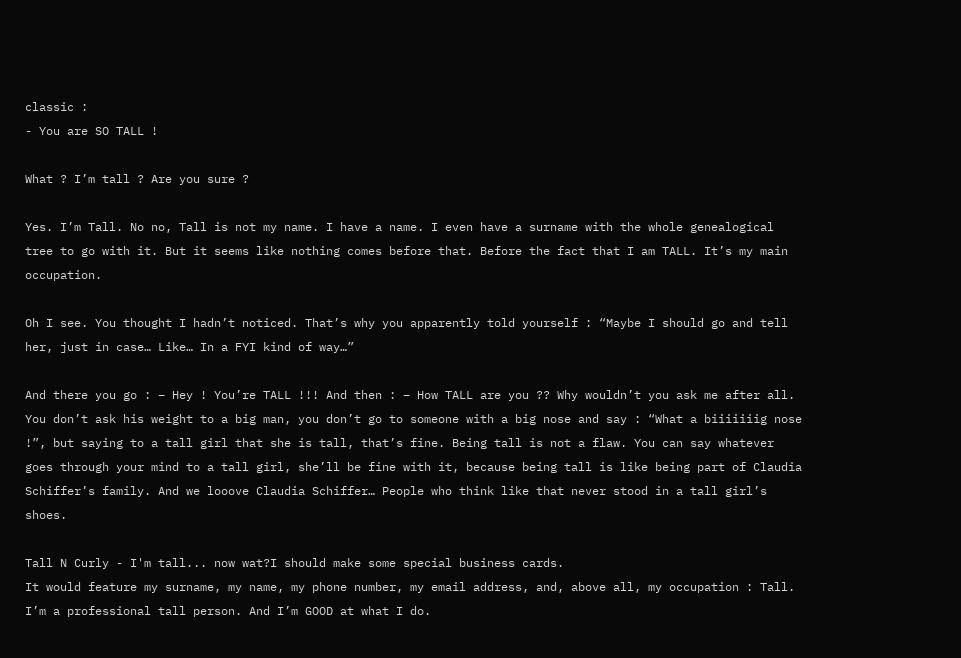classic :
- You are SO TALL !

What ? I’m tall ? Are you sure ?

Yes. I’m Tall. No no, Tall is not my name. I have a name. I even have a surname with the whole genealogical tree to go with it. But it seems like nothing comes before that. Before the fact that I am TALL. It’s my main occupation.

Oh I see. You thought I hadn’t noticed. That’s why you apparently told yourself : “Maybe I should go and tell her, just in case… Like… In a FYI kind of way…”

And there you go : – Hey ! You’re TALL !!! And then : – How TALL are you ?? Why wouldn’t you ask me after all. You don’t ask his weight to a big man, you don’t go to someone with a big nose and say : “What a biiiiiiig nose !”, but saying to a tall girl that she is tall, that’s fine. Being tall is not a flaw. You can say whatever goes through your mind to a tall girl, she’ll be fine with it, because being tall is like being part of Claudia Schiffer’s family. And we looove Claudia Schiffer… People who think like that never stood in a tall girl’s shoes.

Tall N Curly - I'm tall... now wat?I should make some special business cards.
It would feature my surname, my name, my phone number, my email address, and, above all, my occupation : Tall. I’m a professional tall person. And I’m GOOD at what I do.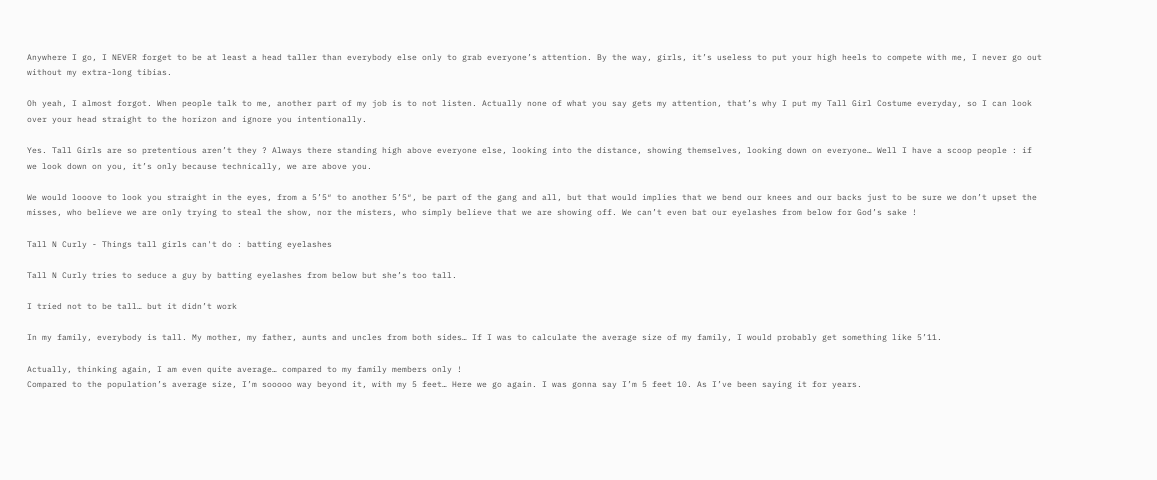Anywhere I go, I NEVER forget to be at least a head taller than everybody else only to grab everyone’s attention. By the way, girls, it’s useless to put your high heels to compete with me, I never go out without my extra-long tibias.

Oh yeah, I almost forgot. When people talk to me, another part of my job is to not listen. Actually none of what you say gets my attention, that’s why I put my Tall Girl Costume everyday, so I can look over your head straight to the horizon and ignore you intentionally.

Yes. Tall Girls are so pretentious aren’t they ? Always there standing high above everyone else, looking into the distance, showing themselves, looking down on everyone… Well I have a scoop people : if we look down on you, it’s only because technically, we are above you.

We would looove to look you straight in the eyes, from a 5’5″ to another 5’5″, be part of the gang and all, but that would implies that we bend our knees and our backs just to be sure we don’t upset the misses, who believe we are only trying to steal the show, nor the misters, who simply believe that we are showing off. We can’t even bat our eyelashes from below for God’s sake !

Tall N Curly - Things tall girls can't do : batting eyelashes

Tall N Curly tries to seduce a guy by batting eyelashes from below but she’s too tall.

I tried not to be tall… but it didn’t work

In my family, everybody is tall. My mother, my father, aunts and uncles from both sides… If I was to calculate the average size of my family, I would probably get something like 5’11.

Actually, thinking again, I am even quite average… compared to my family members only !
Compared to the population’s average size, I’m sooooo way beyond it, with my 5 feet… Here we go again. I was gonna say I’m 5 feet 10. As I’ve been saying it for years.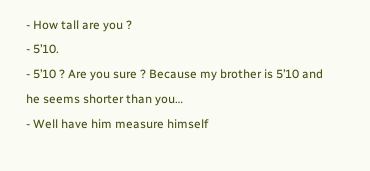- How tall are you ?
- 5’10.
- 5’10 ? Are you sure ? Because my brother is 5’10 and he seems shorter than you…
- Well have him measure himself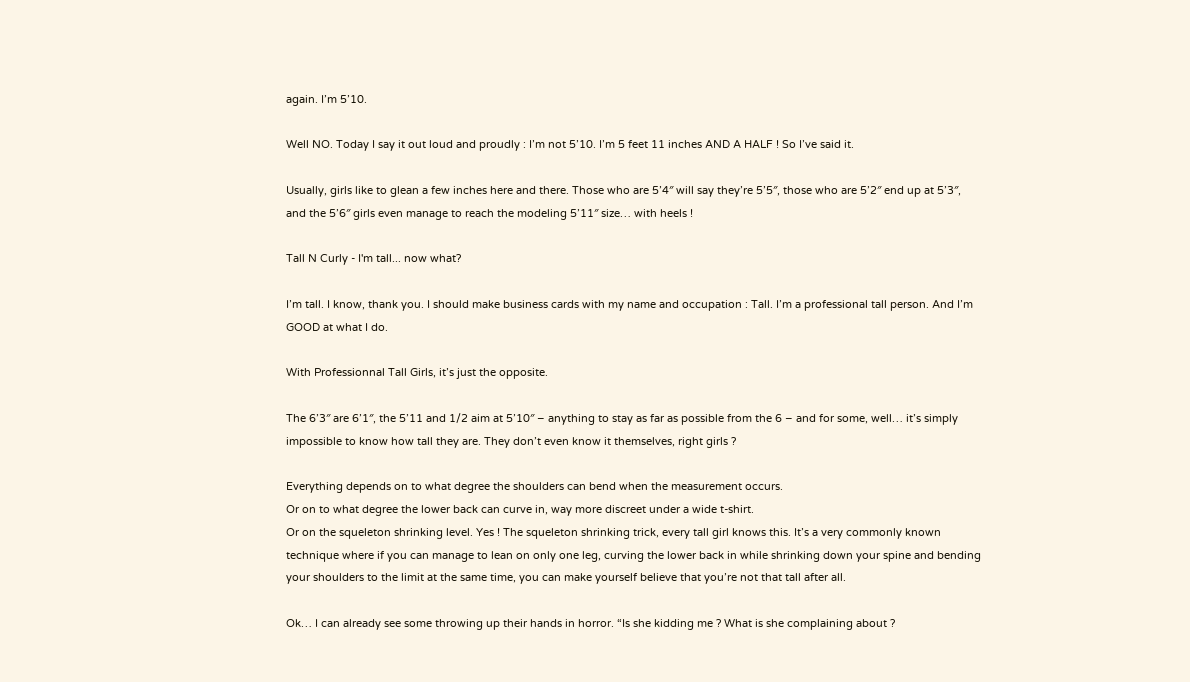again. I’m 5’10.

Well NO. Today I say it out loud and proudly : I’m not 5’10. I’m 5 feet 11 inches AND A HALF ! So I’ve said it.

Usually, girls like to glean a few inches here and there. Those who are 5’4″ will say they’re 5’5″, those who are 5’2″ end up at 5’3″, and the 5’6″ girls even manage to reach the modeling 5’11″ size… with heels !

Tall N Curly - I'm tall... now what?

I’m tall. I know, thank you. I should make business cards with my name and occupation : Tall. I’m a professional tall person. And I’m GOOD at what I do.

With Professionnal Tall Girls, it’s just the opposite.

The 6’3″ are 6’1″, the 5’11 and 1/2 aim at 5’10″ – anything to stay as far as possible from the 6 – and for some, well… it’s simply impossible to know how tall they are. They don’t even know it themselves, right girls ?

Everything depends on to what degree the shoulders can bend when the measurement occurs.
Or on to what degree the lower back can curve in, way more discreet under a wide t-shirt.
Or on the squeleton shrinking level. Yes ! The squeleton shrinking trick, every tall girl knows this. It’s a very commonly known technique where if you can manage to lean on only one leg, curving the lower back in while shrinking down your spine and bending your shoulders to the limit at the same time, you can make yourself believe that you’re not that tall after all.

Ok… I can already see some throwing up their hands in horror. “Is she kidding me ? What is she complaining about ?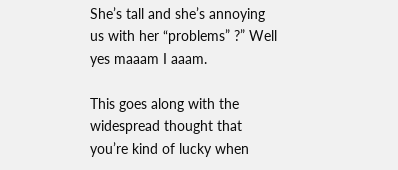She’s tall and she’s annoying us with her “problems” ?” Well yes maaam I aaam.

This goes along with the widespread thought that you’re kind of lucky when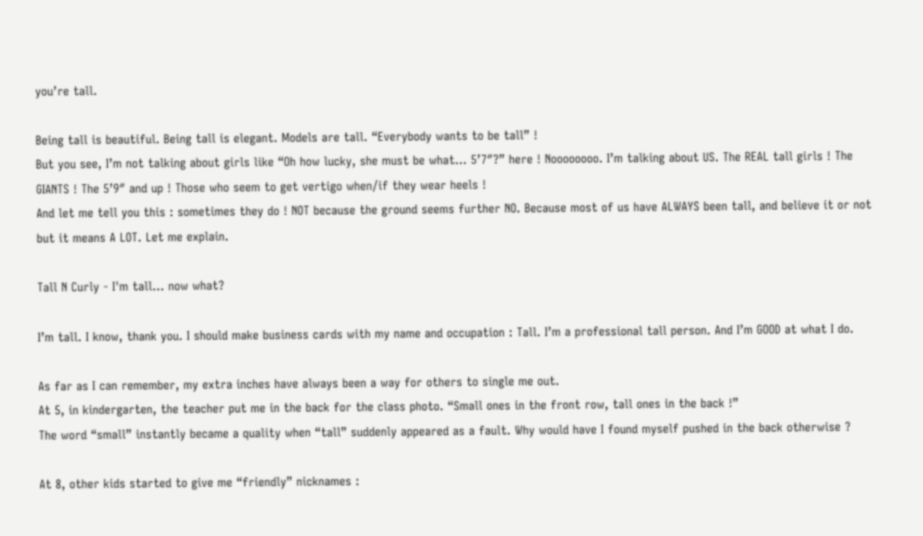you’re tall.

Being tall is beautiful. Being tall is elegant. Models are tall. “Everybody wants to be tall” !
But you see, I’m not talking about girls like “Oh how lucky, she must be what… 5’7″?” here ! Noooooooo. I’m talking about US. The REAL tall girls ! The GIANTS ! The 5’9″ and up ! Those who seem to get vertigo when/if they wear heels !
And let me tell you this : sometimes they do ! NOT because the ground seems further NO. Because most of us have ALWAYS been tall, and believe it or not but it means A LOT. Let me explain.

Tall N Curly - I'm tall... now what?

I’m tall. I know, thank you. I should make business cards with my name and occupation : Tall. I’m a professional tall person. And I’m GOOD at what I do.

As far as I can remember, my extra inches have always been a way for others to single me out.
At 5, in kindergarten, the teacher put me in the back for the class photo. “Small ones in the front row, tall ones in the back !”
The word “small” instantly became a quality when “tall” suddenly appeared as a fault. Why would have I found myself pushed in the back otherwise ?

At 8, other kids started to give me “friendly” nicknames :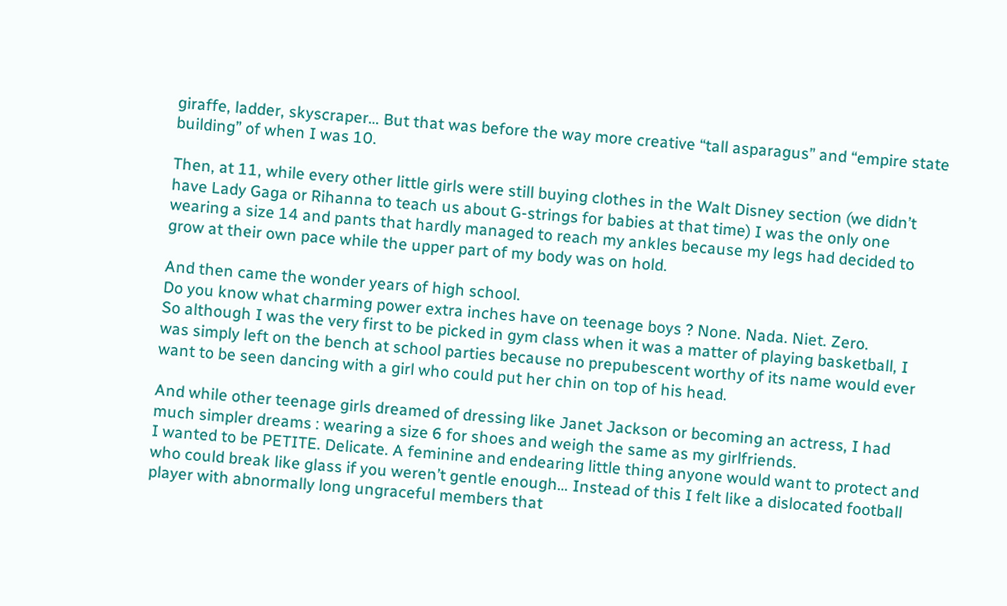giraffe, ladder, skyscraper… But that was before the way more creative “tall asparagus” and “empire state building” of when I was 10.

Then, at 11, while every other little girls were still buying clothes in the Walt Disney section (we didn’t have Lady Gaga or Rihanna to teach us about G-strings for babies at that time) I was the only one wearing a size 14 and pants that hardly managed to reach my ankles because my legs had decided to grow at their own pace while the upper part of my body was on hold.

And then came the wonder years of high school.
Do you know what charming power extra inches have on teenage boys ? None. Nada. Niet. Zero.
So although I was the very first to be picked in gym class when it was a matter of playing basketball, I was simply left on the bench at school parties because no prepubescent worthy of its name would ever want to be seen dancing with a girl who could put her chin on top of his head.

And while other teenage girls dreamed of dressing like Janet Jackson or becoming an actress, I had much simpler dreams : wearing a size 6 for shoes and weigh the same as my girlfriends.
I wanted to be PETITE. Delicate. A feminine and endearing little thing anyone would want to protect and who could break like glass if you weren’t gentle enough… Instead of this I felt like a dislocated football player with abnormally long ungraceful members that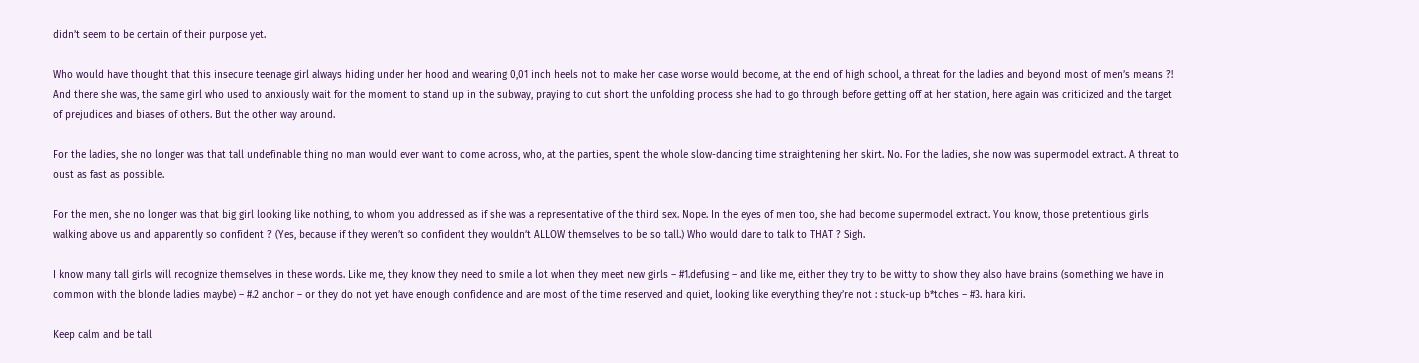didn’t seem to be certain of their purpose yet.

Who would have thought that this insecure teenage girl always hiding under her hood and wearing 0,01 inch heels not to make her case worse would become, at the end of high school, a threat for the ladies and beyond most of men’s means ?!
And there she was, the same girl who used to anxiously wait for the moment to stand up in the subway, praying to cut short the unfolding process she had to go through before getting off at her station, here again was criticized and the target of prejudices and biases of others. But the other way around.

For the ladies, she no longer was that tall undefinable thing no man would ever want to come across, who, at the parties, spent the whole slow-dancing time straightening her skirt. No. For the ladies, she now was supermodel extract. A threat to oust as fast as possible.

For the men, she no longer was that big girl looking like nothing, to whom you addressed as if she was a representative of the third sex. Nope. In the eyes of men too, she had become supermodel extract. You know, those pretentious girls walking above us and apparently so confident ? (Yes, because if they weren’t so confident they wouldn’t ALLOW themselves to be so tall.) Who would dare to talk to THAT ? Sigh.

I know many tall girls will recognize themselves in these words. Like me, they know they need to smile a lot when they meet new girls – #1.defusing – and like me, either they try to be witty to show they also have brains (something we have in common with the blonde ladies maybe) – #.2 anchor – or they do not yet have enough confidence and are most of the time reserved and quiet, looking like everything they’re not : stuck-up b*tches – #3. hara kiri.

Keep calm and be tall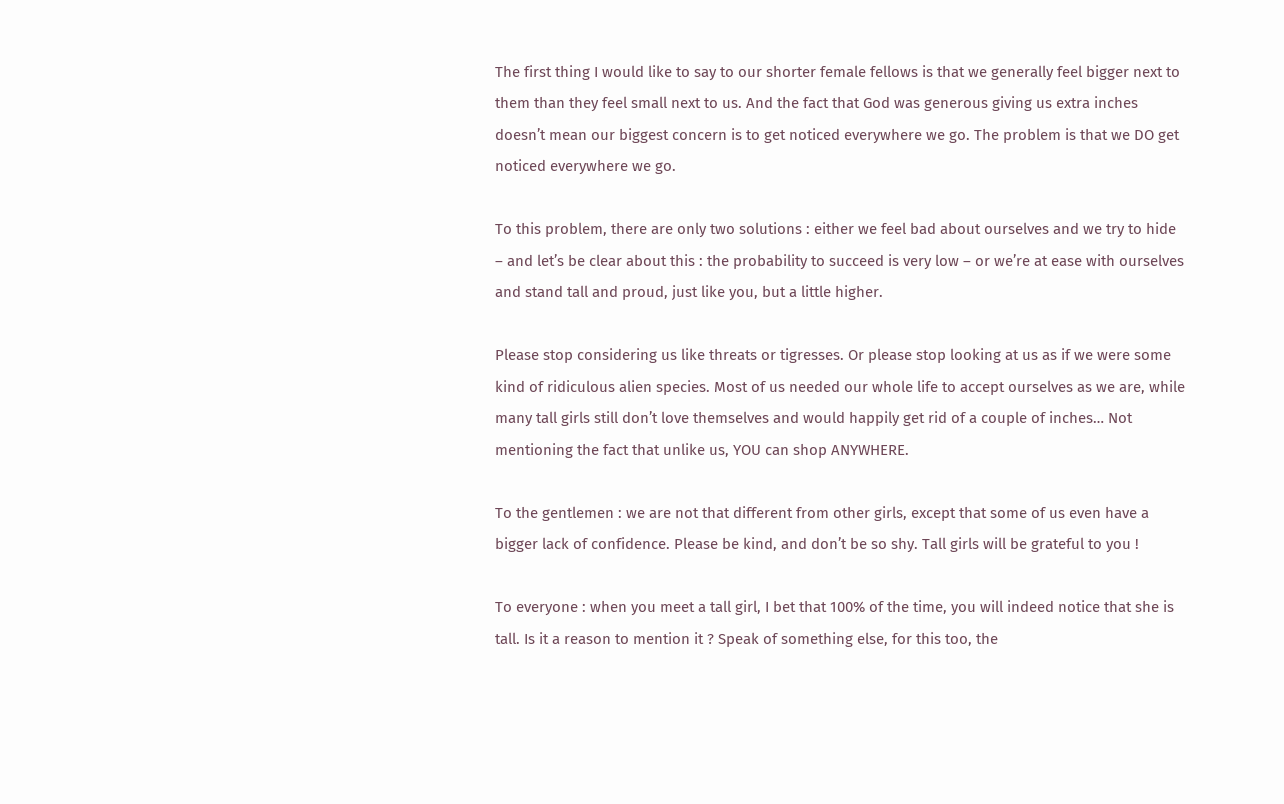The first thing I would like to say to our shorter female fellows is that we generally feel bigger next to them than they feel small next to us. And the fact that God was generous giving us extra inches doesn’t mean our biggest concern is to get noticed everywhere we go. The problem is that we DO get noticed everywhere we go.

To this problem, there are only two solutions : either we feel bad about ourselves and we try to hide – and let’s be clear about this : the probability to succeed is very low – or we’re at ease with ourselves and stand tall and proud, just like you, but a little higher.

Please stop considering us like threats or tigresses. Or please stop looking at us as if we were some kind of ridiculous alien species. Most of us needed our whole life to accept ourselves as we are, while many tall girls still don’t love themselves and would happily get rid of a couple of inches… Not mentioning the fact that unlike us, YOU can shop ANYWHERE.

To the gentlemen : we are not that different from other girls, except that some of us even have a bigger lack of confidence. Please be kind, and don’t be so shy. Tall girls will be grateful to you !

To everyone : when you meet a tall girl, I bet that 100% of the time, you will indeed notice that she is tall. Is it a reason to mention it ? Speak of something else, for this too, the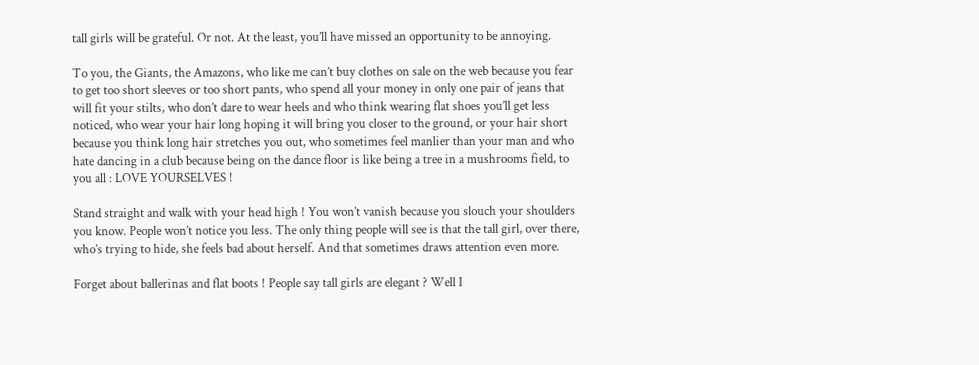tall girls will be grateful. Or not. At the least, you’ll have missed an opportunity to be annoying.

To you, the Giants, the Amazons, who like me can’t buy clothes on sale on the web because you fear to get too short sleeves or too short pants, who spend all your money in only one pair of jeans that will fit your stilts, who don’t dare to wear heels and who think wearing flat shoes you’ll get less noticed, who wear your hair long hoping it will bring you closer to the ground, or your hair short because you think long hair stretches you out, who sometimes feel manlier than your man and who hate dancing in a club because being on the dance floor is like being a tree in a mushrooms field, to you all : LOVE YOURSELVES !

Stand straight and walk with your head high ! You won’t vanish because you slouch your shoulders you know. People won’t notice you less. The only thing people will see is that the tall girl, over there, who’s trying to hide, she feels bad about herself. And that sometimes draws attention even more.

Forget about ballerinas and flat boots ! People say tall girls are elegant ? Well I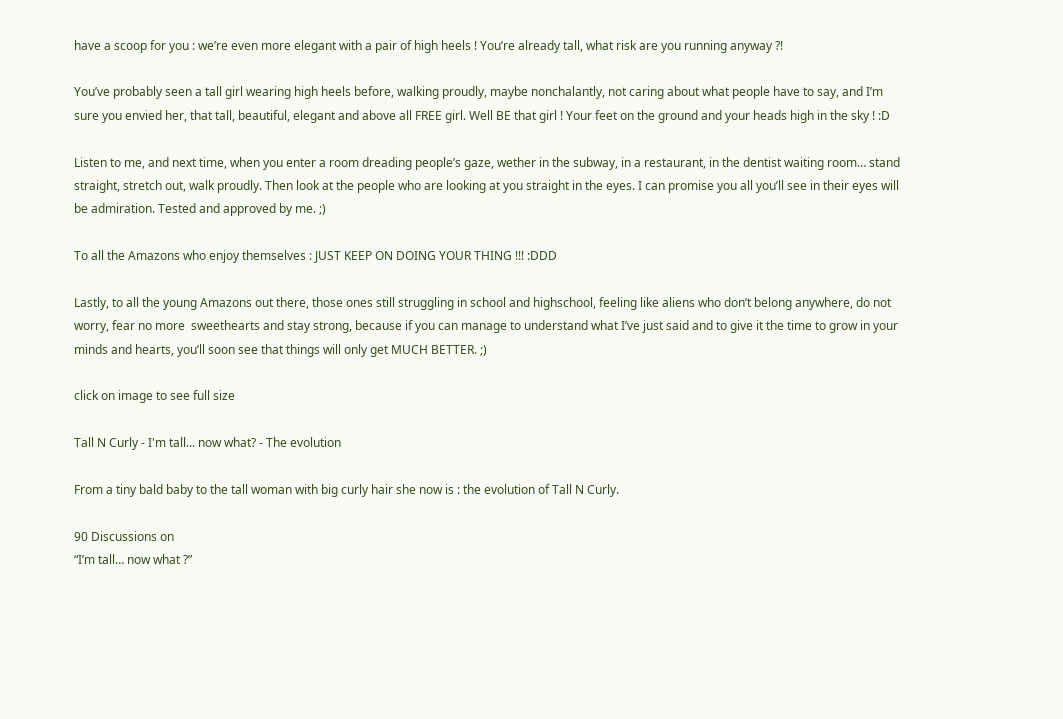have a scoop for you : we’re even more elegant with a pair of high heels ! You’re already tall, what risk are you running anyway ?!

You’ve probably seen a tall girl wearing high heels before, walking proudly, maybe nonchalantly, not caring about what people have to say, and I’m sure you envied her, that tall, beautiful, elegant and above all FREE girl. Well BE that girl ! Your feet on the ground and your heads high in the sky ! :D

Listen to me, and next time, when you enter a room dreading people’s gaze, wether in the subway, in a restaurant, in the dentist waiting room… stand straight, stretch out, walk proudly. Then look at the people who are looking at you straight in the eyes. I can promise you all you’ll see in their eyes will be admiration. Tested and approved by me. ;)

To all the Amazons who enjoy themselves : JUST KEEP ON DOING YOUR THING !!! :DDD

Lastly, to all the young Amazons out there, those ones still struggling in school and highschool, feeling like aliens who don’t belong anywhere, do not worry, fear no more  sweethearts and stay strong, because if you can manage to understand what I’ve just said and to give it the time to grow in your minds and hearts, you’ll soon see that things will only get MUCH BETTER. ;)

click on image to see full size

Tall N Curly - I'm tall... now what? - The evolution

From a tiny bald baby to the tall woman with big curly hair she now is : the evolution of Tall N Curly.

90 Discussions on
“I’m tall… now what ?”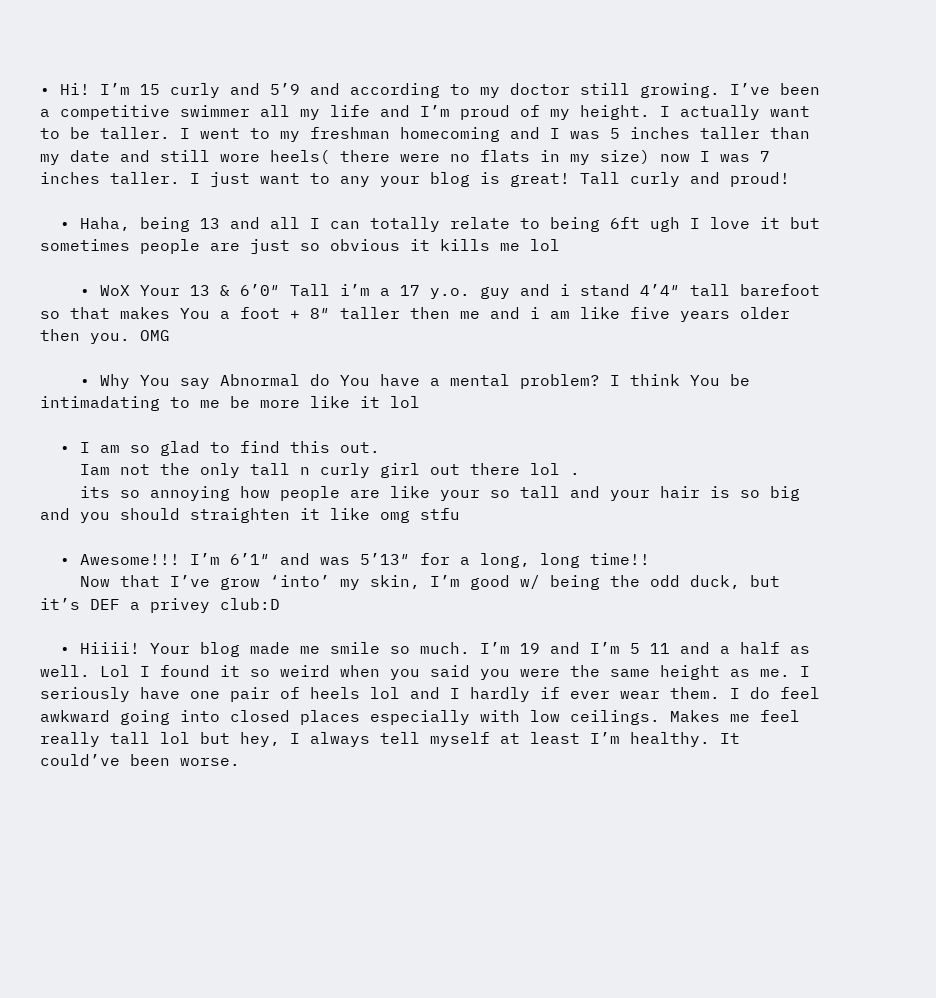• Hi! I’m 15 curly and 5’9 and according to my doctor still growing. I’ve been a competitive swimmer all my life and I’m proud of my height. I actually want to be taller. I went to my freshman homecoming and I was 5 inches taller than my date and still wore heels( there were no flats in my size) now I was 7 inches taller. I just want to any your blog is great! Tall curly and proud!

  • Haha, being 13 and all I can totally relate to being 6ft ugh I love it but sometimes people are just so obvious it kills me lol

    • WoX Your 13 & 6’0″ Tall i’m a 17 y.o. guy and i stand 4’4″ tall barefoot so that makes You a foot + 8″ taller then me and i am like five years older then you. OMG

    • Why You say Abnormal do You have a mental problem? I think You be intimadating to me be more like it lol

  • I am so glad to find this out.
    Iam not the only tall n curly girl out there lol .
    its so annoying how people are like your so tall and your hair is so big and you should straighten it like omg stfu

  • Awesome!!! I’m 6’1″ and was 5’13″ for a long, long time!!
    Now that I’ve grow ‘into’ my skin, I’m good w/ being the odd duck, but it’s DEF a privey club:D

  • Hiiii! Your blog made me smile so much. I’m 19 and I’m 5 11 and a half as well. Lol I found it so weird when you said you were the same height as me. I seriously have one pair of heels lol and I hardly if ever wear them. I do feel awkward going into closed places especially with low ceilings. Makes me feel really tall lol but hey, I always tell myself at least I’m healthy. It could’ve been worse.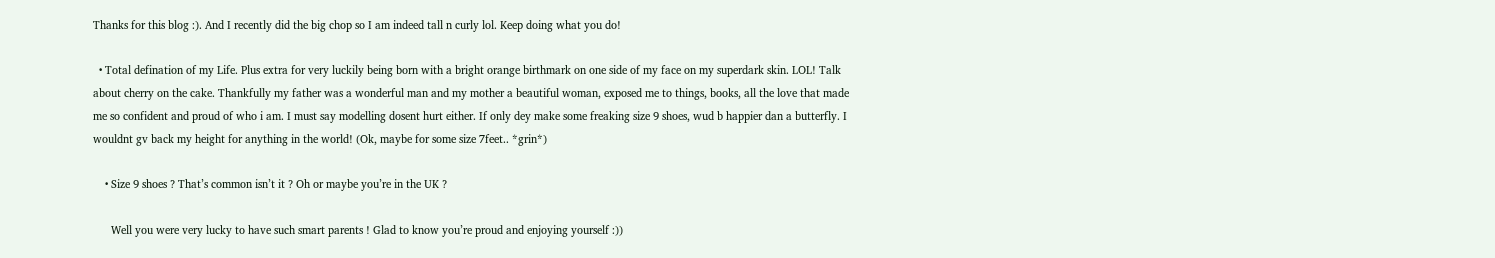Thanks for this blog :). And I recently did the big chop so I am indeed tall n curly lol. Keep doing what you do!

  • Total defination of my Life. Plus extra for very luckily being born with a bright orange birthmark on one side of my face on my superdark skin. LOL! Talk about cherry on the cake. Thankfully my father was a wonderful man and my mother a beautiful woman, exposed me to things, books, all the love that made me so confident and proud of who i am. I must say modelling dosent hurt either. If only dey make some freaking size 9 shoes, wud b happier dan a butterfly. I wouldnt gv back my height for anything in the world! (Ok, maybe for some size 7feet.. *grin*)

    • Size 9 shoes ? That’s common isn’t it ? Oh or maybe you’re in the UK ?

      Well you were very lucky to have such smart parents ! Glad to know you’re proud and enjoying yourself :))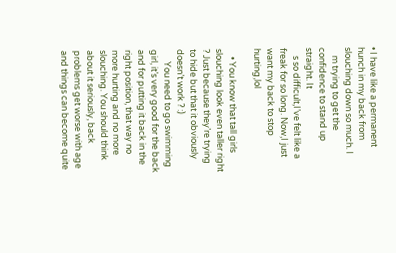• I have like a permanent hunch in my back from slouching down so much. I
    m trying to get the confidence to stand up straight. It
    s so difficult,I’ve felt like a freak for so long. Now,I just want my back to stop hurting,lol

    • You know that tall girls slouching look even taller right ? Just because they’re trying to hide but that it obviously doesn’t work ? :)
      You need to go swimming girl, it’s very good for the back and for putting it back in the right position, that way no more hurting and no more slouching. You should think about it seriously, back problems get worse with age and things can become quite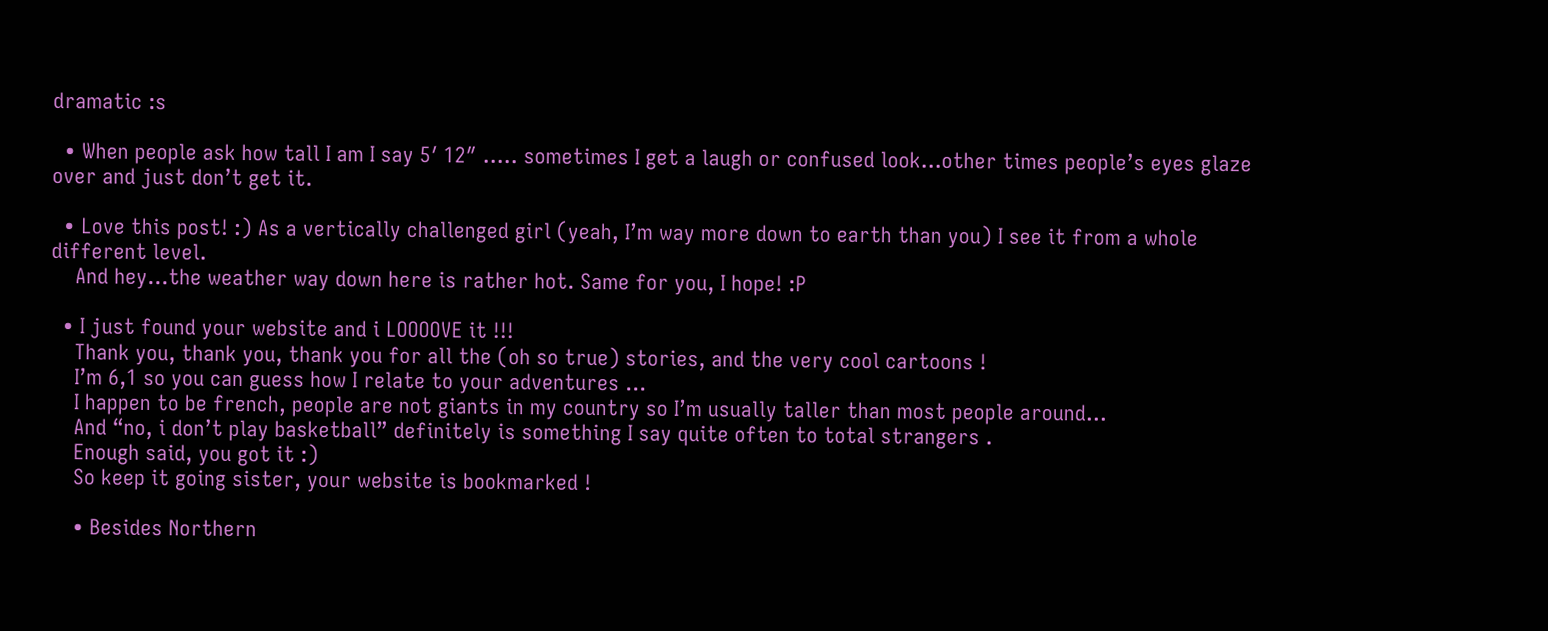dramatic :s

  • When people ask how tall I am I say 5′ 12″ ….. sometimes I get a laugh or confused look…other times people’s eyes glaze over and just don’t get it.

  • Love this post! :) As a vertically challenged girl (yeah, I’m way more down to earth than you) I see it from a whole different level.
    And hey…the weather way down here is rather hot. Same for you, I hope! :P

  • I just found your website and i LOOOOVE it !!!
    Thank you, thank you, thank you for all the (oh so true) stories, and the very cool cartoons !
    I’m 6,1 so you can guess how I relate to your adventures …
    I happen to be french, people are not giants in my country so I’m usually taller than most people around…
    And “no, i don’t play basketball” definitely is something I say quite often to total strangers .
    Enough said, you got it :)
    So keep it going sister, your website is bookmarked !

    • Besides Northern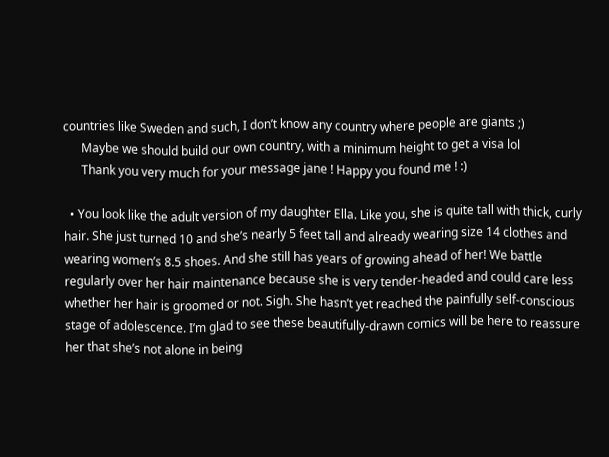countries like Sweden and such, I don’t know any country where people are giants ;)
      Maybe we should build our own country, with a minimum height to get a visa lol
      Thank you very much for your message jane ! Happy you found me ! :)

  • You look like the adult version of my daughter Ella. Like you, she is quite tall with thick, curly hair. She just turned 10 and she’s nearly 5 feet tall and already wearing size 14 clothes and wearing women’s 8.5 shoes. And she still has years of growing ahead of her! We battle regularly over her hair maintenance because she is very tender-headed and could care less whether her hair is groomed or not. Sigh. She hasn’t yet reached the painfully self-conscious stage of adolescence. I’m glad to see these beautifully-drawn comics will be here to reassure her that she’s not alone in being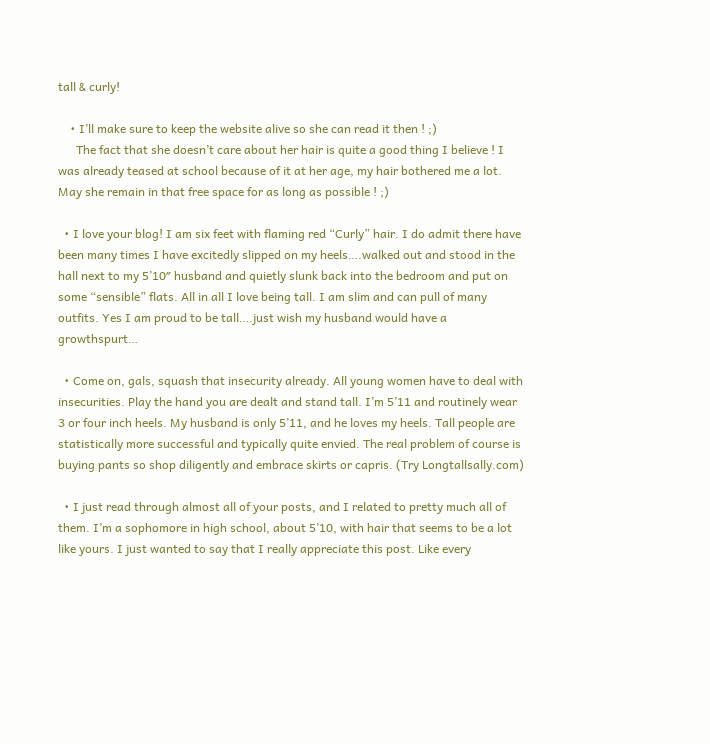tall & curly!

    • I’ll make sure to keep the website alive so she can read it then ! ;)
      The fact that she doesn’t care about her hair is quite a good thing I believe ! I was already teased at school because of it at her age, my hair bothered me a lot. May she remain in that free space for as long as possible ! ;)

  • I love your blog! I am six feet with flaming red “Curly” hair. I do admit there have been many times I have excitedly slipped on my heels….walked out and stood in the hall next to my 5’10″ husband and quietly slunk back into the bedroom and put on some “sensible” flats. All in all I love being tall. I am slim and can pull of many outfits. Yes I am proud to be tall….just wish my husband would have a growthspurt…

  • Come on, gals, squash that insecurity already. All young women have to deal with insecurities. Play the hand you are dealt and stand tall. I’m 5’11 and routinely wear 3 or four inch heels. My husband is only 5’11, and he loves my heels. Tall people are statistically more successful and typically quite envied. The real problem of course is buying pants so shop diligently and embrace skirts or capris. (Try Longtallsally.com)

  • I just read through almost all of your posts, and I related to pretty much all of them. I’m a sophomore in high school, about 5’10, with hair that seems to be a lot like yours. I just wanted to say that I really appreciate this post. Like every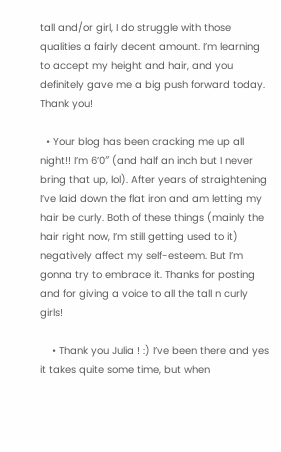tall and/or girl, I do struggle with those qualities a fairly decent amount. I’m learning to accept my height and hair, and you definitely gave me a big push forward today. Thank you!

  • Your blog has been cracking me up all night!! I’m 6’0″ (and half an inch but I never bring that up, lol). After years of straightening I’ve laid down the flat iron and am letting my hair be curly. Both of these things (mainly the hair right now, I’m still getting used to it) negatively affect my self-esteem. But I’m gonna try to embrace it. Thanks for posting and for giving a voice to all the tall n curly girls!

    • Thank you Julia ! :) I’ve been there and yes it takes quite some time, but when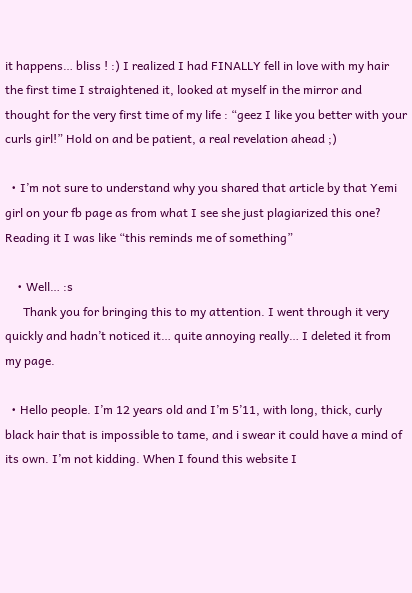it happens… bliss ! :) I realized I had FINALLY fell in love with my hair the first time I straightened it, looked at myself in the mirror and thought for the very first time of my life : “geez I like you better with your curls girl!” Hold on and be patient, a real revelation ahead ;)

  • I’m not sure to understand why you shared that article by that Yemi girl on your fb page as from what I see she just plagiarized this one? Reading it I was like “this reminds me of something”

    • Well… :s
      Thank you for bringing this to my attention. I went through it very quickly and hadn’t noticed it… quite annoying really… I deleted it from my page.

  • Hello people. I’m 12 years old and I’m 5’11, with long, thick, curly black hair that is impossible to tame, and i swear it could have a mind of its own. I’m not kidding. When I found this website I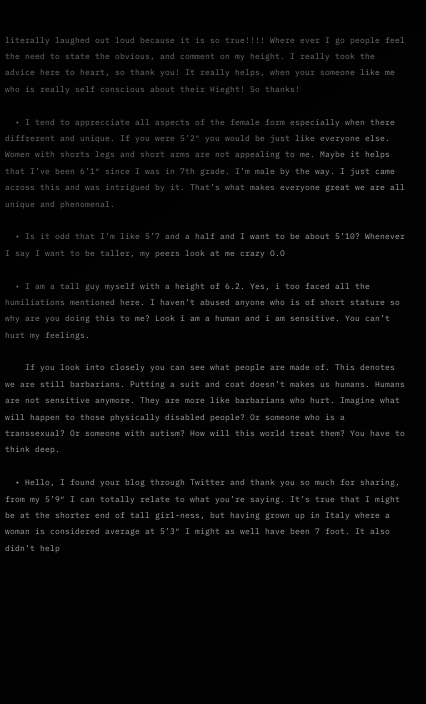literally laughed out loud because it is so true!!!! Where ever I go people feel the need to state the obvious, and comment on my height. I really took the advice here to heart, so thank you! It really helps, when your someone like me who is really self conscious about their Hieght! So thanks!

  • I tend to apprecciate all aspects of the female form especially when there diffrerent and unique. If you were 5’2″ you would be just like everyone else. Women with shorts legs and short arms are not appealing to me. Maybe it helps that I’ve been 6’1″ since I was in 7th grade. I’m male by the way. I just came across this and was intrigued by it. That’s what makes everyone great we are all unique and phenomenal.

  • Is it odd that I’m like 5’7 and a half and I want to be about 5’10? Whenever I say I want to be taller, my peers look at me crazy O.O

  • I am a tall guy myself with a height of 6.2. Yes, i too faced all the humiliations mentioned here. I haven’t abused anyone who is of short stature so why are you doing this to me? Look i am a human and i am sensitive. You can’t hurt my feelings.

    If you look into closely you can see what people are made of. This denotes we are still barbarians. Putting a suit and coat doesn’t makes us humans. Humans are not sensitive anymore. They are more like barbarians who hurt. Imagine what will happen to those physically disabled people? Or someone who is a transsexual? Or someone with autism? How will this world treat them? You have to think deep.

  • Hello, I found your blog through Twitter and thank you so much for sharing, from my 5’9″ I can totally relate to what you’re saying. It’s true that I might be at the shorter end of tall girl-ness, but having grown up in Italy where a woman is considered average at 5’3″ I might as well have been 7 foot. It also didn’t help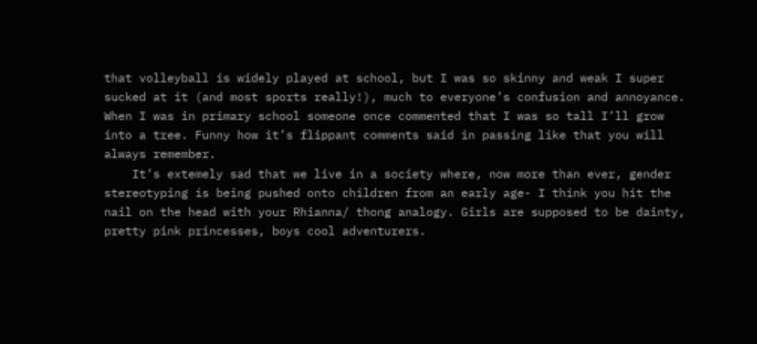that volleyball is widely played at school, but I was so skinny and weak I super sucked at it (and most sports really!), much to everyone’s confusion and annoyance. When I was in primary school someone once commented that I was so tall I’ll grow into a tree. Funny how it’s flippant comments said in passing like that you will always remember.
    It’s extemely sad that we live in a society where, now more than ever, gender stereotyping is being pushed onto children from an early age- I think you hit the nail on the head with your Rhianna/ thong analogy. Girls are supposed to be dainty, pretty pink princesses, boys cool adventurers.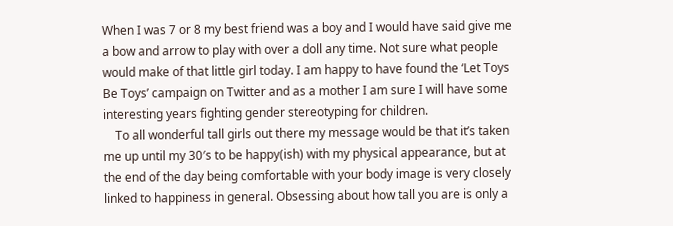When I was 7 or 8 my best friend was a boy and I would have said give me a bow and arrow to play with over a doll any time. Not sure what people would make of that little girl today. I am happy to have found the ‘Let Toys Be Toys’ campaign on Twitter and as a mother I am sure I will have some interesting years fighting gender stereotyping for children.
    To all wonderful tall girls out there my message would be that it’s taken me up until my 30′s to be happy(ish) with my physical appearance, but at the end of the day being comfortable with your body image is very closely linked to happiness in general. Obsessing about how tall you are is only a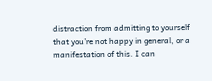distraction from admitting to yourself that you’re not happy in general, or a manifestation of this. I can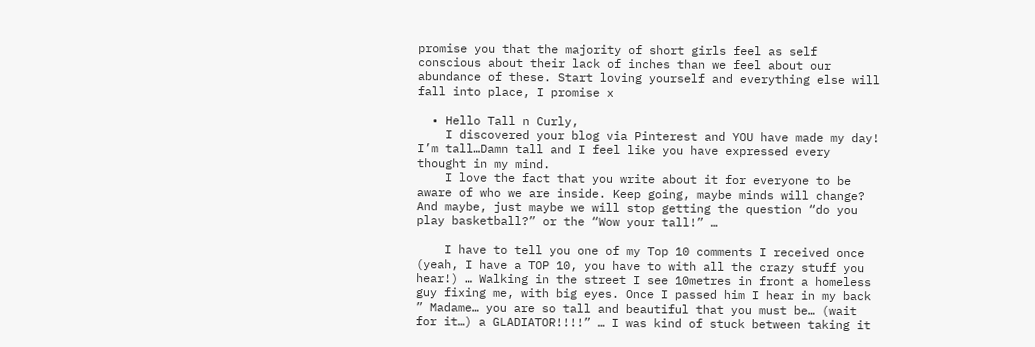promise you that the majority of short girls feel as self conscious about their lack of inches than we feel about our abundance of these. Start loving yourself and everything else will fall into place, I promise x

  • Hello Tall n Curly,
    I discovered your blog via Pinterest and YOU have made my day! I’m tall…Damn tall and I feel like you have expressed every thought in my mind.
    I love the fact that you write about it for everyone to be aware of who we are inside. Keep going, maybe minds will change? And maybe, just maybe we will stop getting the question “do you play basketball?” or the “Wow your tall!” …

    I have to tell you one of my Top 10 comments I received once (yeah, I have a TOP 10, you have to with all the crazy stuff you hear!) … Walking in the street I see 10metres in front a homeless guy fixing me, with big eyes. Once I passed him I hear in my back ” Madame… you are so tall and beautiful that you must be… (wait for it…) a GLADIATOR!!!!” … I was kind of stuck between taking it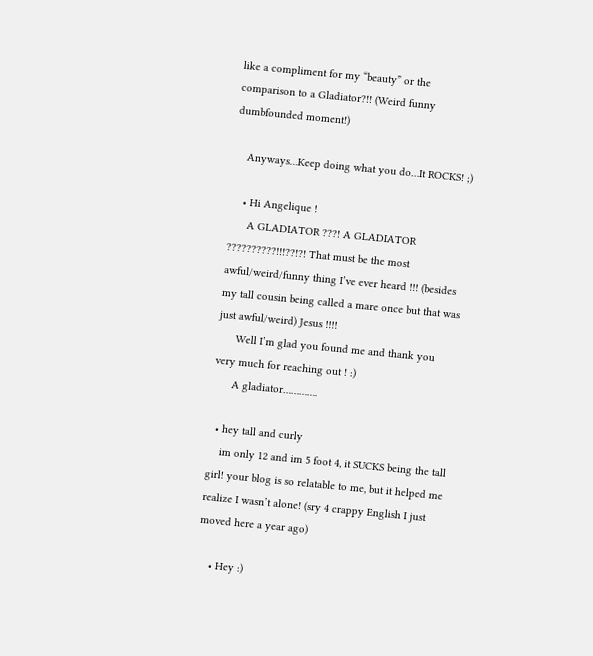like a compliment for my “beauty” or the comparison to a Gladiator?!! (Weird funny dumbfounded moment!)

    Anyways…Keep doing what you do…It ROCKS! ;)

    • Hi Angelique !
      A GLADIATOR ???! A GLADIATOR ??????????!!!??!?! That must be the most awful/weird/funny thing I’ve ever heard !!! (besides my tall cousin being called a mare once but that was just awful/weird) Jesus !!!!
      Well I’m glad you found me and thank you very much for reaching out ! :)
      A gladiator………….

  • hey tall and curly
    im only 12 and im 5 foot 4, it SUCKS being the tall girl! your blog is so relatable to me, but it helped me realize I wasn’t alone! (sry 4 crappy English I just moved here a year ago)

    • Hey :)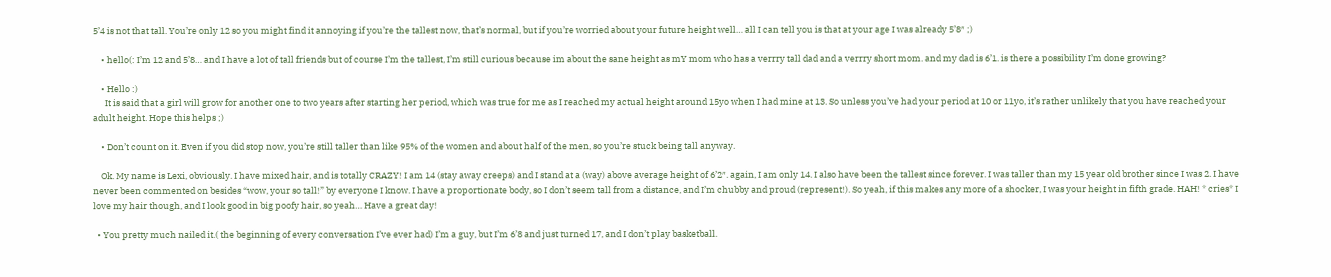5’4 is not that tall. You’re only 12 so you might find it annoying if you’re the tallest now, that’s normal, but if you’re worried about your future height well… all I can tell you is that at your age I was already 5’8″ ;)

    • hello(: I’m 12 and 5’8… and I have a lot of tall friends but of course I’m the tallest, I’m still curious because im about the sane height as mY mom who has a verrry tall dad and a verrry short mom. and my dad is 6’1. is there a possibility I’m done growing?

    • Hello :)
      It is said that a girl will grow for another one to two years after starting her period, which was true for me as I reached my actual height around 15yo when I had mine at 13. So unless you’ve had your period at 10 or 11yo, it’s rather unlikely that you have reached your adult height. Hope this helps ;)

    • Don’t count on it. Even if you did stop now, you’re still taller than like 95% of the women and about half of the men, so you’re stuck being tall anyway.

    Ok. My name is Lexi, obviously. I have mixed hair, and is totally CRAZY! I am 14 (stay away creeps) and I stand at a (way) above average height of 6’2″. again, I am only 14. I also have been the tallest since forever. I was taller than my 15 year old brother since I was 2. I have never been commented on besides “wow, your so tall!” by everyone I know. I have a proportionate body, so I don’t seem tall from a distance, and I’m chubby and proud (represent!). So yeah, if this makes any more of a shocker, I was your height in fifth grade. HAH! * cries* I love my hair though, and I look good in big poofy hair, so yeah… Have a great day!

  • You pretty much nailed it.( the beginning of every conversation I’ve ever had) I’m a guy, but I’m 6’8 and just turned 17, and I don’t play basketball.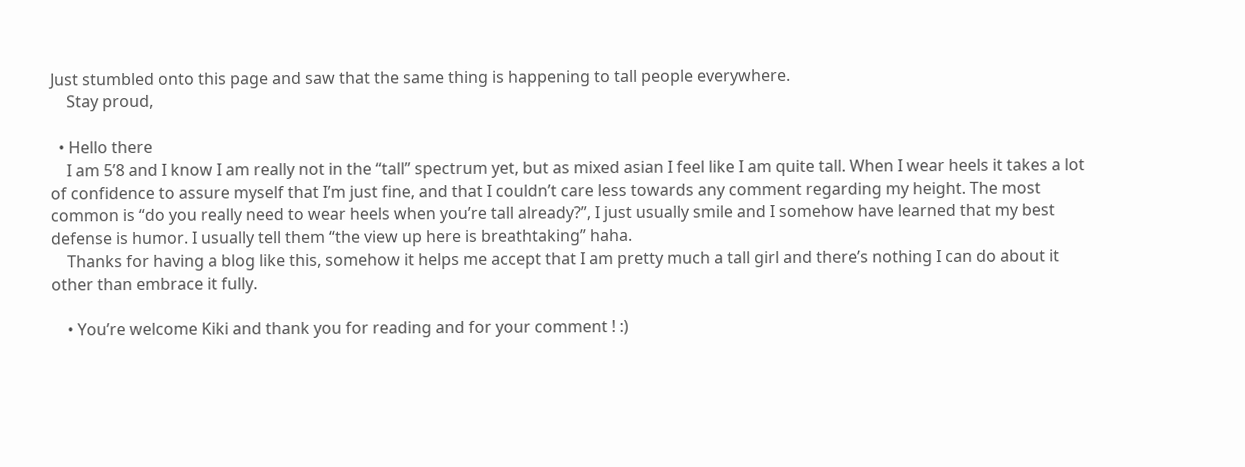Just stumbled onto this page and saw that the same thing is happening to tall people everywhere.
    Stay proud,

  • Hello there
    I am 5’8 and I know I am really not in the “tall” spectrum yet, but as mixed asian I feel like I am quite tall. When I wear heels it takes a lot of confidence to assure myself that I’m just fine, and that I couldn’t care less towards any comment regarding my height. The most common is “do you really need to wear heels when you’re tall already?”, I just usually smile and I somehow have learned that my best defense is humor. I usually tell them “the view up here is breathtaking” haha.
    Thanks for having a blog like this, somehow it helps me accept that I am pretty much a tall girl and there’s nothing I can do about it other than embrace it fully.

    • You’re welcome Kiki and thank you for reading and for your comment ! :)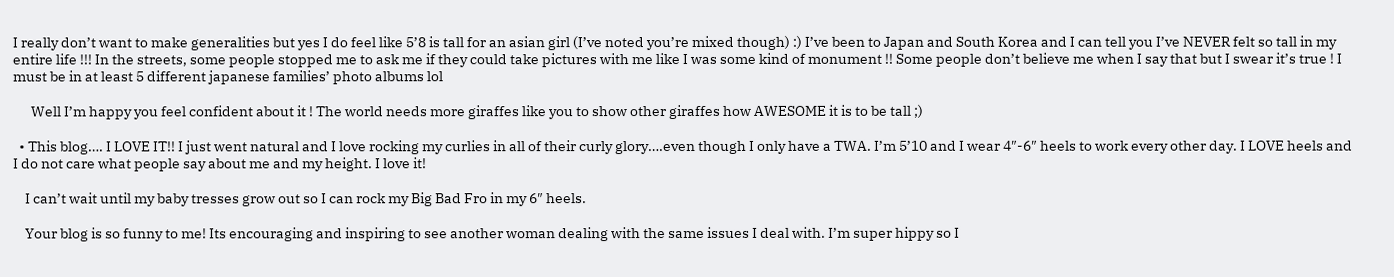I really don’t want to make generalities but yes I do feel like 5’8 is tall for an asian girl (I’ve noted you’re mixed though) :) I’ve been to Japan and South Korea and I can tell you I’ve NEVER felt so tall in my entire life !!! In the streets, some people stopped me to ask me if they could take pictures with me like I was some kind of monument !! Some people don’t believe me when I say that but I swear it’s true ! I must be in at least 5 different japanese families’ photo albums lol

      Well I’m happy you feel confident about it ! The world needs more giraffes like you to show other giraffes how AWESOME it is to be tall ;)

  • This blog…. I LOVE IT!! I just went natural and I love rocking my curlies in all of their curly glory….even though I only have a TWA. I’m 5’10 and I wear 4″-6″ heels to work every other day. I LOVE heels and I do not care what people say about me and my height. I love it!

    I can’t wait until my baby tresses grow out so I can rock my Big Bad Fro in my 6″ heels.

    Your blog is so funny to me! Its encouraging and inspiring to see another woman dealing with the same issues I deal with. I’m super hippy so I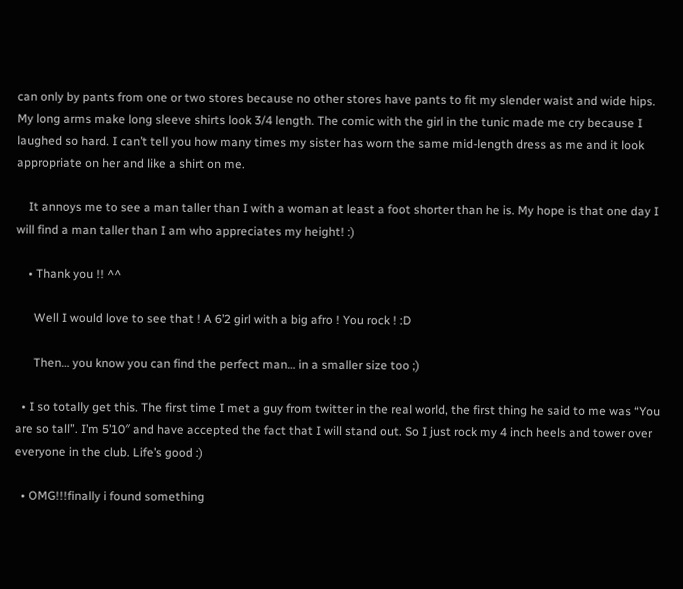can only by pants from one or two stores because no other stores have pants to fit my slender waist and wide hips. My long arms make long sleeve shirts look 3/4 length. The comic with the girl in the tunic made me cry because I laughed so hard. I can’t tell you how many times my sister has worn the same mid-length dress as me and it look appropriate on her and like a shirt on me.

    It annoys me to see a man taller than I with a woman at least a foot shorter than he is. My hope is that one day I will find a man taller than I am who appreciates my height! :)

    • Thank you !! ^^

      Well I would love to see that ! A 6’2 girl with a big afro ! You rock ! :D

      Then… you know you can find the perfect man… in a smaller size too ;)

  • I so totally get this. The first time I met a guy from twitter in the real world, the first thing he said to me was “You are so tall”. I’m 5’10″ and have accepted the fact that I will stand out. So I just rock my 4 inch heels and tower over everyone in the club. Life’s good :)

  • OMG!!!finally i found something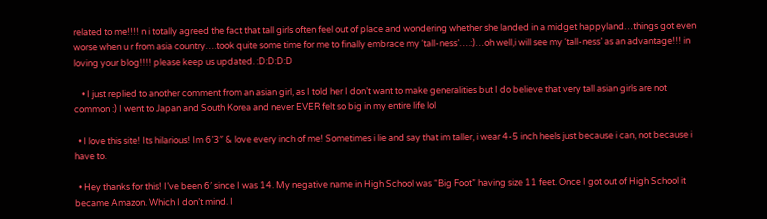related to me!!!! n i totally agreed the fact that tall girls often feel out of place and wondering whether she landed in a midget happyland…things got even worse when u r from asia country….took quite some time for me to finally embrace my ‘tall-ness’….:)…oh well,i will see my ‘tall-ness’ as an advantage!!! in loving your blog!!!! please keep us updated. :D:D:D:D

    • I just replied to another comment from an asian girl, as I told her I don’t want to make generalities but I do believe that very tall asian girls are not common :) I went to Japan and South Korea and never EVER felt so big in my entire life lol

  • I love this site! Its hilarious! Im 6’3″ & love every inch of me! Sometimes i lie and say that im taller, i wear 4-5 inch heels just because i can, not because i have to.

  • Hey thanks for this! I’ve been 6′ since I was 14. My negative name in High School was “Big Foot” having size 11 feet. Once I got out of High School it became Amazon. Which I don’t mind. I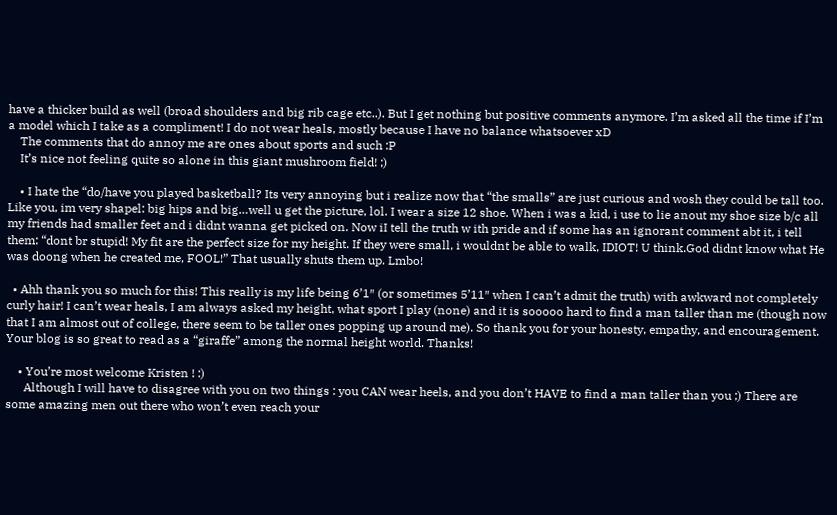have a thicker build as well (broad shoulders and big rib cage etc..). But I get nothing but positive comments anymore. I’m asked all the time if I’m a model which I take as a compliment! I do not wear heals, mostly because I have no balance whatsoever xD
    The comments that do annoy me are ones about sports and such :P
    It’s nice not feeling quite so alone in this giant mushroom field! ;)

    • I hate the “do/have you played basketball? Its very annoying but i realize now that “the smalls” are just curious and wosh they could be tall too. Like you, im very shapel: big hips and big…well u get the picture, lol. I wear a size 12 shoe. When i was a kid, i use to lie anout my shoe size b/c all my friends had smaller feet and i didnt wanna get picked on. Now iI tell the truth w ith pride and if some has an ignorant comment abt it, i tell them: “dont br stupid! My fit are the perfect size for my height. If they were small, i wouldnt be able to walk, IDIOT! U think.God didnt know what He was doong when he created me, FOOL!” That usually shuts them up. Lmbo!

  • Ahh thank you so much for this! This really is my life being 6’1″ (or sometimes 5’11″ when I can’t admit the truth) with awkward not completely curly hair! I can’t wear heals, I am always asked my height, what sport I play (none) and it is sooooo hard to find a man taller than me (though now that I am almost out of college, there seem to be taller ones popping up around me). So thank you for your honesty, empathy, and encouragement. Your blog is so great to read as a “giraffe” among the normal height world. Thanks!

    • You’re most welcome Kristen ! :)
      Although I will have to disagree with you on two things : you CAN wear heels, and you don’t HAVE to find a man taller than you ;) There are some amazing men out there who won’t even reach your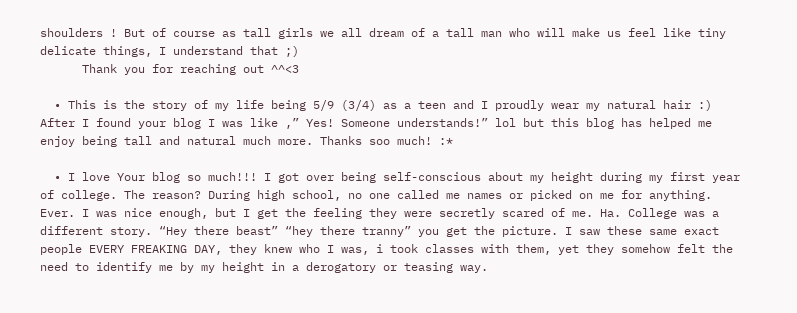shoulders ! But of course as tall girls we all dream of a tall man who will make us feel like tiny delicate things, I understand that ;)
      Thank you for reaching out ^^<3

  • This is the story of my life being 5/9 (3/4) as a teen and I proudly wear my natural hair :) After I found your blog I was like ,” Yes! Someone understands!” lol but this blog has helped me enjoy being tall and natural much more. Thanks soo much! :*

  • I love Your blog so much!!! I got over being self-conscious about my height during my first year of college. The reason? During high school, no one called me names or picked on me for anything. Ever. I was nice enough, but I get the feeling they were secretly scared of me. Ha. College was a different story. “Hey there beast” “hey there tranny” you get the picture. I saw these same exact people EVERY FREAKING DAY, they knew who I was, i took classes with them, yet they somehow felt the need to identify me by my height in a derogatory or teasing way.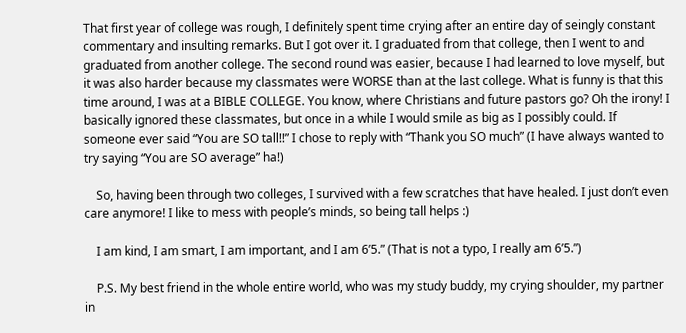That first year of college was rough, I definitely spent time crying after an entire day of seingly constant commentary and insulting remarks. But I got over it. I graduated from that college, then I went to and graduated from another college. The second round was easier, because I had learned to love myself, but it was also harder because my classmates were WORSE than at the last college. What is funny is that this time around, I was at a BIBLE COLLEGE. You know, where Christians and future pastors go? Oh the irony! I basically ignored these classmates, but once in a while I would smile as big as I possibly could. If someone ever said “You are SO tall!!” I chose to reply with “Thank you SO much” (I have always wanted to try saying “You are SO average” ha!)

    So, having been through two colleges, I survived with a few scratches that have healed. I just don’t even care anymore! I like to mess with people’s minds, so being tall helps :)

    I am kind, I am smart, I am important, and I am 6’5.” (That is not a typo, I really am 6’5.”)

    P.S. My best friend in the whole entire world, who was my study buddy, my crying shoulder, my partner in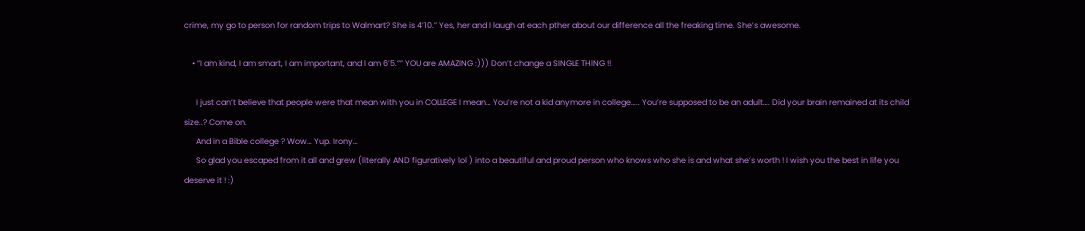crime, my go to person for random trips to Walmart? She is 4’10.” Yes, her and I laugh at each pther about our difference all the freaking time. She’s awesome.

    • “I am kind, I am smart, I am important, and I am 6’5.”” YOU are AMAZING :))) Don’t change a SINGLE THING !!

      I just can’t believe that people were that mean with you in COLLEGE I mean… You’re not a kid anymore in college….. You’re supposed to be an adult…. Did your brain remained at its child size..? Come on.
      And in a Bible college ? Wow… Yup. Irony…
      So glad you escaped from it all and grew (literally AND figuratively lol ) into a beautiful and proud person who knows who she is and what she’s worth ! I wish you the best in life you deserve it ! :)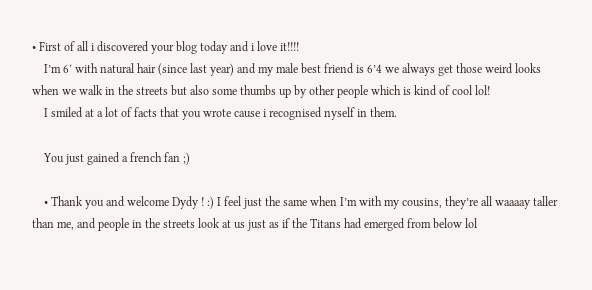• First of all i discovered your blog today and i love it!!!!
    I’m 6′ with natural hair (since last year) and my male best friend is 6’4 we always get those weird looks when we walk in the streets but also some thumbs up by other people which is kind of cool lol!
    I smiled at a lot of facts that you wrote cause i recognised nyself in them.

    You just gained a french fan ;)

    • Thank you and welcome Dydy ! :) I feel just the same when I’m with my cousins, they’re all waaaay taller than me, and people in the streets look at us just as if the Titans had emerged from below lol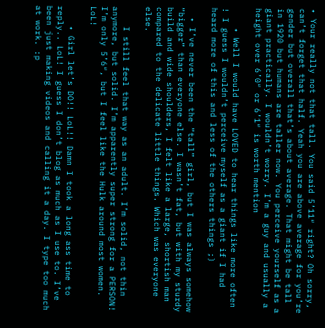• Your really not that tall. You said 5’11″ right? Oh sorry, can’t forget that half. Yeah you are above average for you’re gender but overall that’s about average. That might be tall in 1920 but humans are taller now. You perceive yourself as a giant practically. I wouldn’t worry. I’m a guy and usually a height over 6’0″ or 6’1″ is worth mention

    • Well I would have LOVED to hear things like more often ! I guess I wouldn’t perceive myself as a giant if I had heard more of this and less of the others things ;)

  • I’ve never been the “tall” girl, but I was always somehow “bigger” than everyone else. I wasn’t fat, but with my sturdy build and wide shoulders, I felt like a large, shortish man compared to the delicate little things. Which was everyone else.

    I still feel that way as an adult. I’m solid, not thin anymore, but solid. I’m apparently super strong for a PERSON! I’m only 5’6″, but I feel like the Hulk around most women. LoL!

    • Girl let’s DO!! LoL!! Damn I took a long ass time to reply.. LoL! I guess I don’t blog as much as I use to. I’ve been just making videos and calling it a day. I type too much at work. :p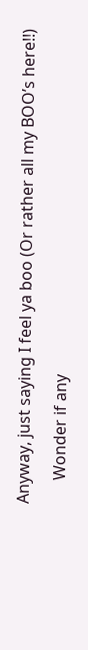Anyway, just saying I feel ya boo (Or rather all my BOO’s here!!)

      Wonder if any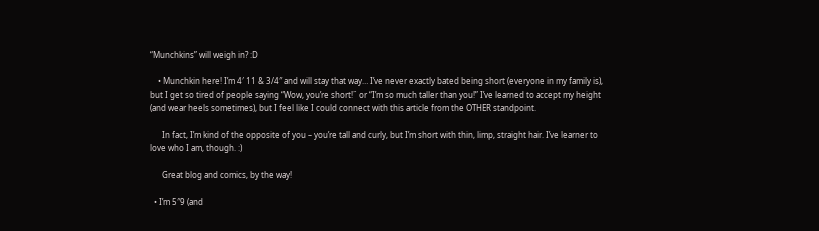“Munchkins” will weigh in? :D

    • Munchkin here! I’m 4′ 11 & 3/4″ and will stay that way… I’ve never exactly bated being short (everyone in my family is), but I get so tired of people saying “Wow, you’re short!˝ or “I’m so much taller than you!” I’ve learned to accept my height (and wear heels sometimes), but I feel like I could connect with this article from the OTHER standpoint.

      In fact, I’m kind of the opposite of you – you’re tall and curly, but I’m short with thin, limp, straight hair. I’ve learner to love who I am, though. :)

      Great blog and comics, by the way!

  • I’m 5″9 (and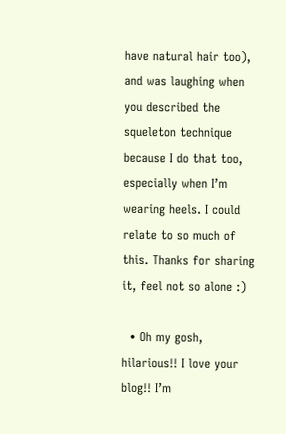have natural hair too), and was laughing when you described the squeleton technique because I do that too, especially when I’m wearing heels. I could relate to so much of this. Thanks for sharing it, feel not so alone :)

  • Oh my gosh, hilarious!! I love your blog!! I’m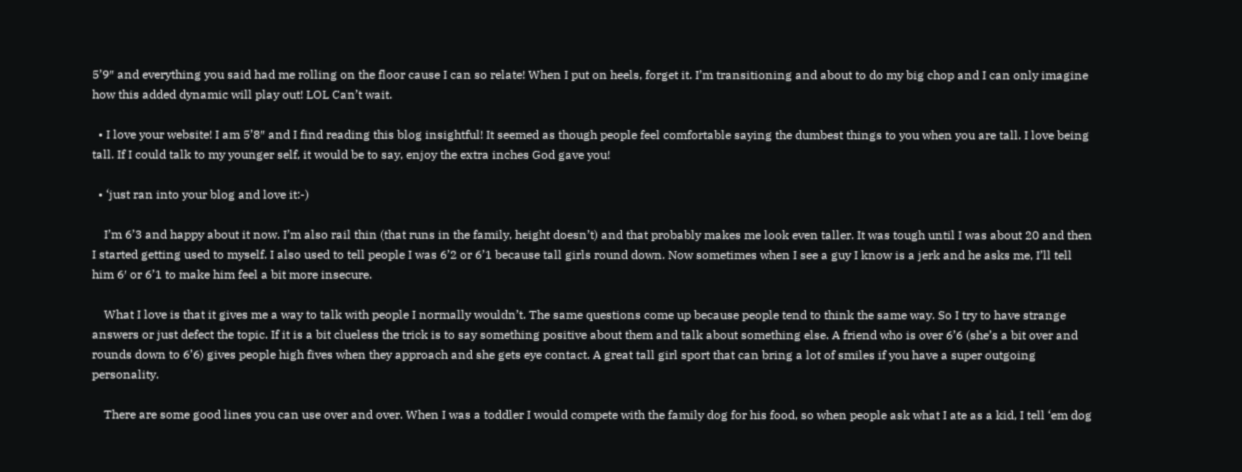5’9″ and everything you said had me rolling on the floor cause I can so relate! When I put on heels, forget it. I’m transitioning and about to do my big chop and I can only imagine how this added dynamic will play out! LOL Can’t wait.

  • I love your website! I am 5’8″ and I find reading this blog insightful! It seemed as though people feel comfortable saying the dumbest things to you when you are tall. I love being tall. If I could talk to my younger self, it would be to say, enjoy the extra inches God gave you!

  • ‘just ran into your blog and love it:-)

    I’m 6’3 and happy about it now. I’m also rail thin (that runs in the family, height doesn’t) and that probably makes me look even taller. It was tough until I was about 20 and then I started getting used to myself. I also used to tell people I was 6’2 or 6’1 because tall girls round down. Now sometimes when I see a guy I know is a jerk and he asks me, I’ll tell him 6′ or 6’1 to make him feel a bit more insecure.

    What I love is that it gives me a way to talk with people I normally wouldn’t. The same questions come up because people tend to think the same way. So I try to have strange answers or just defect the topic. If it is a bit clueless the trick is to say something positive about them and talk about something else. A friend who is over 6’6 (she’s a bit over and rounds down to 6’6) gives people high fives when they approach and she gets eye contact. A great tall girl sport that can bring a lot of smiles if you have a super outgoing personality.

    There are some good lines you can use over and over. When I was a toddler I would compete with the family dog for his food, so when people ask what I ate as a kid, I tell ‘em dog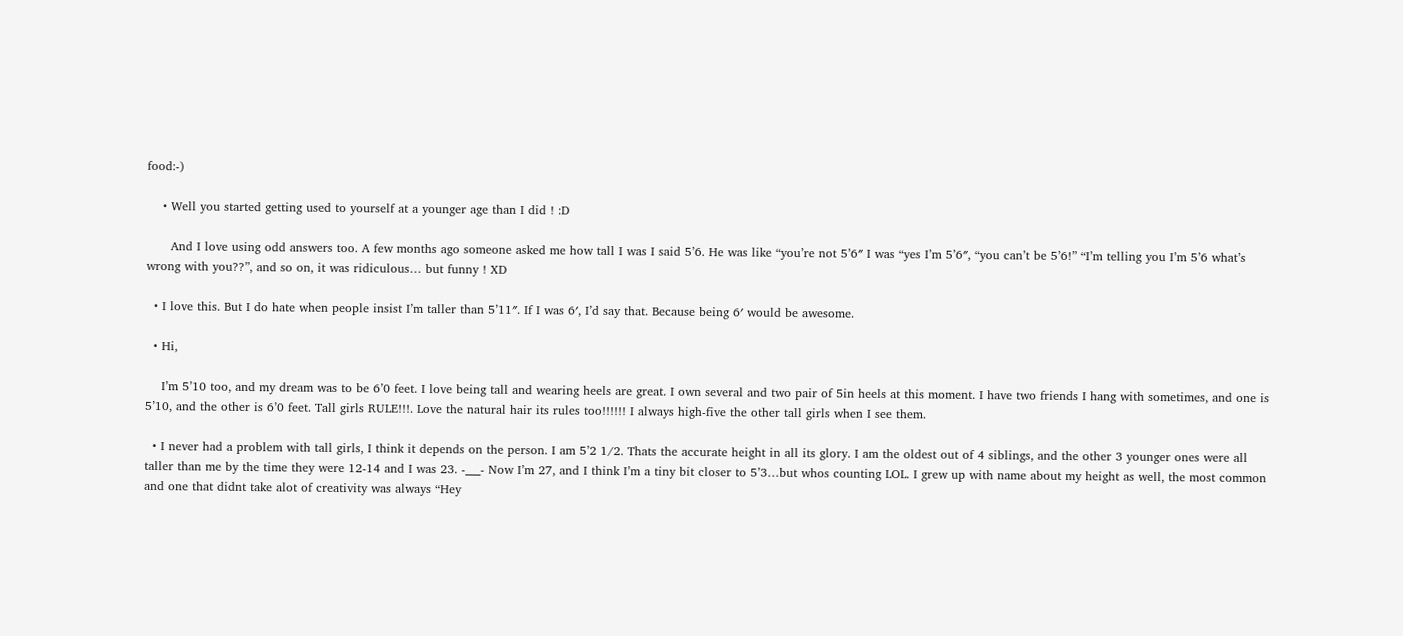food:-)

    • Well you started getting used to yourself at a younger age than I did ! :D

      And I love using odd answers too. A few months ago someone asked me how tall I was I said 5’6. He was like “you’re not 5’6″ I was “yes I’m 5’6″, “you can’t be 5’6!” “I’m telling you I’m 5’6 what’s wrong with you??”, and so on, it was ridiculous… but funny ! XD

  • I love this. But I do hate when people insist I’m taller than 5’11″. If I was 6′, I’d say that. Because being 6′ would be awesome.

  • Hi,

    I’m 5’10 too, and my dream was to be 6’0 feet. I love being tall and wearing heels are great. I own several and two pair of 5in heels at this moment. I have two friends I hang with sometimes, and one is 5’10, and the other is 6’0 feet. Tall girls RULE!!!. Love the natural hair its rules too!!!!!! I always high-five the other tall girls when I see them.

  • I never had a problem with tall girls, I think it depends on the person. I am 5’2 1/2. Thats the accurate height in all its glory. I am the oldest out of 4 siblings, and the other 3 younger ones were all taller than me by the time they were 12-14 and I was 23. -___- Now I’m 27, and I think I’m a tiny bit closer to 5’3…but whos counting LOL. I grew up with name about my height as well, the most common and one that didnt take alot of creativity was always “Hey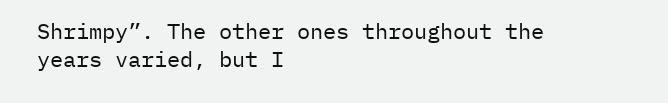Shrimpy”. The other ones throughout the years varied, but I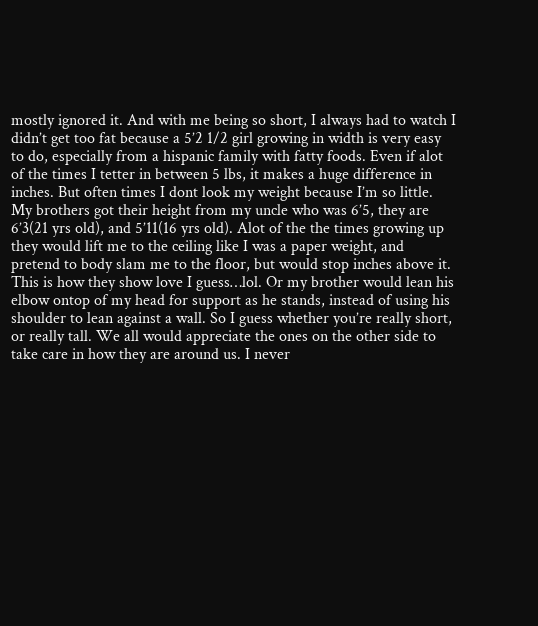mostly ignored it. And with me being so short, I always had to watch I didn’t get too fat because a 5’2 1/2 girl growing in width is very easy to do, especially from a hispanic family with fatty foods. Even if alot of the times I tetter in between 5 lbs, it makes a huge difference in inches. But often times I dont look my weight because I’m so little. My brothers got their height from my uncle who was 6’5, they are 6’3(21 yrs old), and 5’11(16 yrs old). Alot of the the times growing up they would lift me to the ceiling like I was a paper weight, and pretend to body slam me to the floor, but would stop inches above it. This is how they show love I guess…lol. Or my brother would lean his elbow ontop of my head for support as he stands, instead of using his shoulder to lean against a wall. So I guess whether you’re really short, or really tall. We all would appreciate the ones on the other side to take care in how they are around us. I never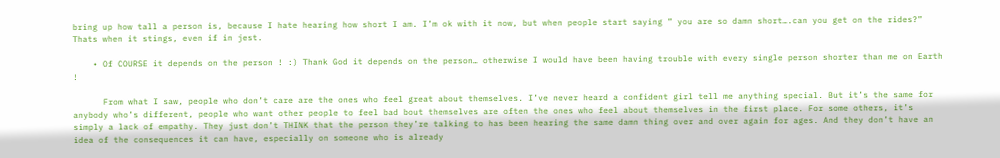bring up how tall a person is, because I hate hearing how short I am. I’m ok with it now, but when people start saying ” you are so damn short….can you get on the rides?” Thats when it stings, even if in jest.

    • Of COURSE it depends on the person ! :) Thank God it depends on the person… otherwise I would have been having trouble with every single person shorter than me on Earth !

      From what I saw, people who don’t care are the ones who feel great about themselves. I’ve never heard a confident girl tell me anything special. But it’s the same for anybody who’s different, people who want other people to feel bad bout themselves are often the ones who feel about themselves in the first place. For some others, it’s simply a lack of empathy. They just don’t THINK that the person they’re talking to has been hearing the same damn thing over and over again for ages. And they don’t have an idea of the consequences it can have, especially on someone who is already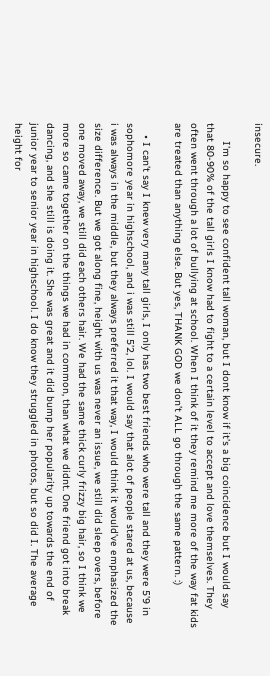insecure.

      I’m so happy to see confident tall woman, but I dont know if it’s a big coincidence but I would say that 80-90% of the tall girls I know had to fight to a certain level to accept and love themselves. They often went through a lot of bullying at school. When I think of it they remind me more of the way fat kids are treated than anything else. But yes, THANK GOD we don’t ALL go through the same pattern. :)

    • I can’t say I knew very many tall girls, I only has two best friends who were tall and they were 5’9 in sophomore year in highschool, and i was still 5’2, lol. I would say that alot of people stared at us, because i was always in the middle, but they always preferred it that way, I would think it would’ve emphasized the size difference. But we got along fine, height with us was never an issue, we still did sleep overs, before one moved away, we still did each others hair. We had the same thick curly frizzy big hair, so I think we more so came together on the things we had in common, than what we didnt. One friend got into break dancing, and she still is doing it. She was great and it did bump her popularity up towards the end of junior year to senior year in highschool. I do know they struggled in photos, but so did I. The average height for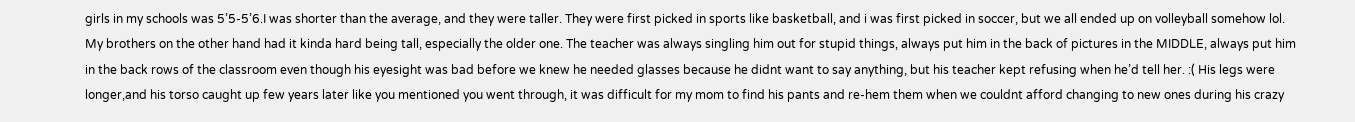girls in my schools was 5’5-5’6.I was shorter than the average, and they were taller. They were first picked in sports like basketball, and i was first picked in soccer, but we all ended up on volleyball somehow lol. My brothers on the other hand had it kinda hard being tall, especially the older one. The teacher was always singling him out for stupid things, always put him in the back of pictures in the MIDDLE, always put him in the back rows of the classroom even though his eyesight was bad before we knew he needed glasses because he didnt want to say anything, but his teacher kept refusing when he’d tell her. :( His legs were longer,and his torso caught up few years later like you mentioned you went through, it was difficult for my mom to find his pants and re-hem them when we couldnt afford changing to new ones during his crazy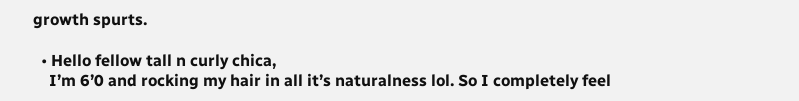growth spurts.

  • Hello fellow tall n curly chica,
    I’m 6’0 and rocking my hair in all it’s naturalness lol. So I completely feel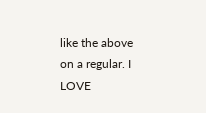like the above on a regular. I LOVE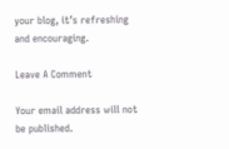your blog, it’s refreshing and encouraging.

Leave A Comment

Your email address will not be published.